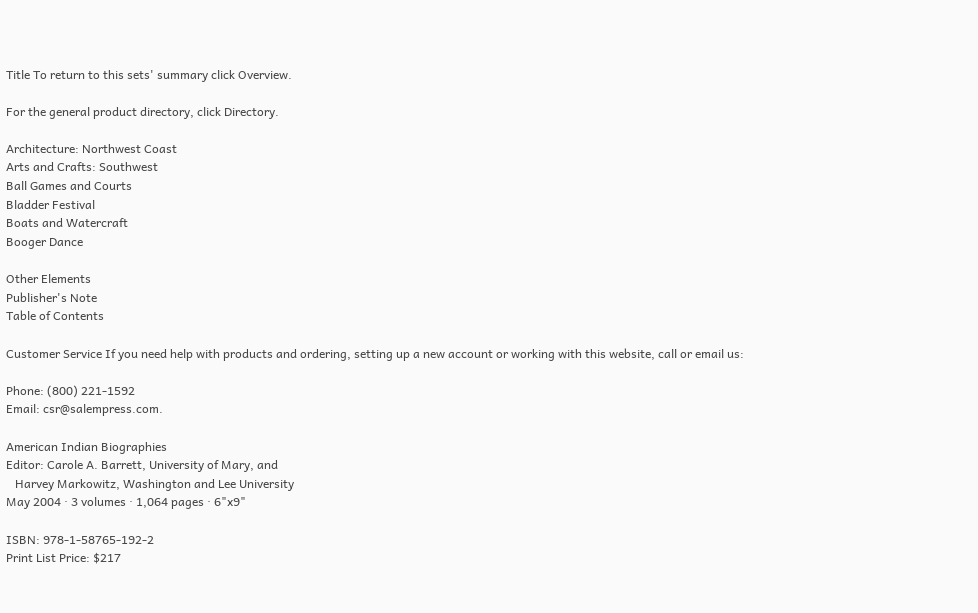Title To return to this sets' summary click Overview.

For the general product directory, click Directory.

Architecture: Northwest Coast
Arts and Crafts: Southwest
Ball Games and Courts
Bladder Festival
Boats and Watercraft
Booger Dance

Other Elements
Publisher's Note
Table of Contents

Customer Service If you need help with products and ordering, setting up a new account or working with this website, call or email us:

Phone: (800) 221-1592
Email: csr@salempress.com.

American Indian Biographies
Editor: Carole A. Barrett, University of Mary, and
   Harvey Markowitz, Washington and Lee University
May 2004 · 3 volumes · 1,064 pages · 6"x9"

ISBN: 978-1-58765-192-2
Print List Price: $217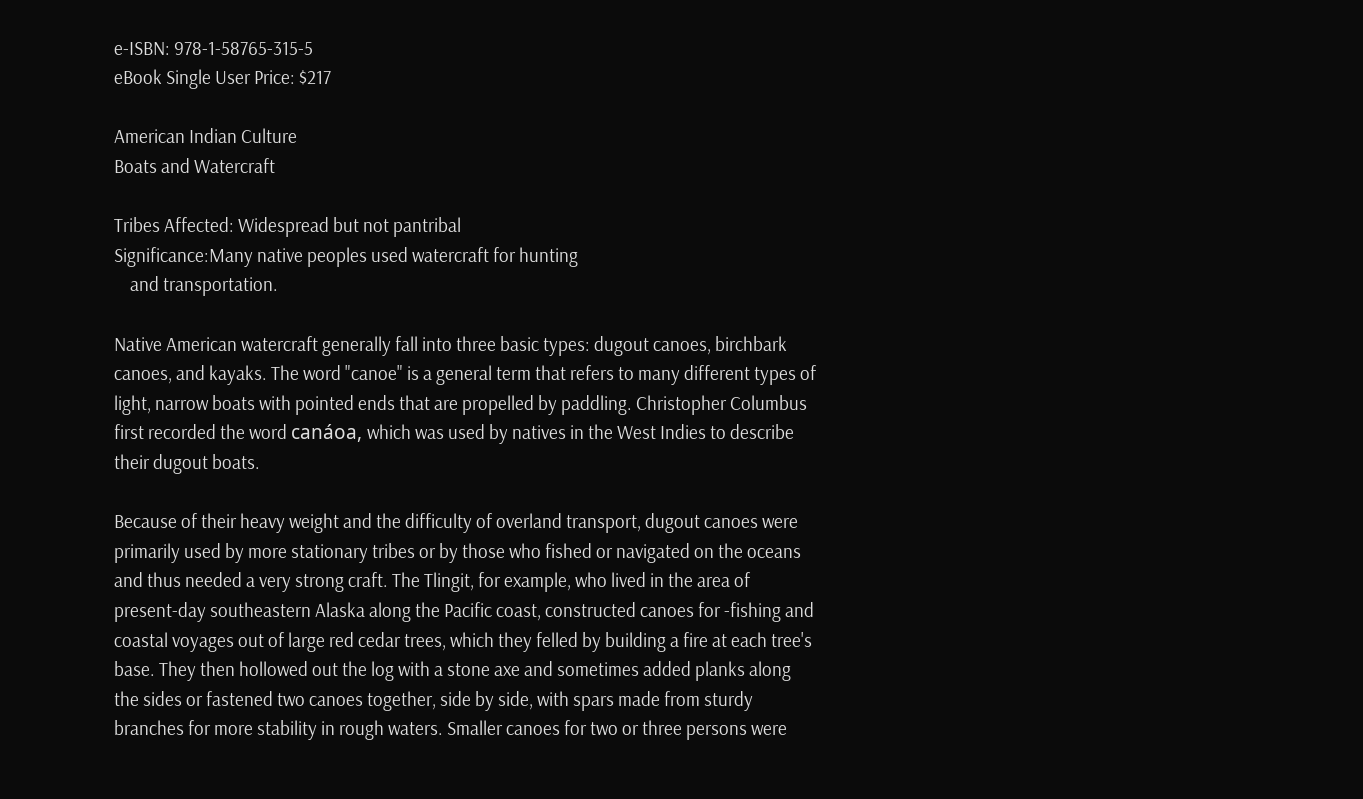e-ISBN: 978-1-58765-315-5
eBook Single User Price: $217

American Indian Culture
Boats and Watercraft

Tribes Affected: Widespread but not pantribal
Significance:Many native peoples used watercraft for hunting
    and transportation.

Native American watercraft generally fall into three basic types: dugout canoes, birchbark canoes, and kayaks. The word "canoe" is a general term that refers to many different types of light, narrow boats with pointed ends that are propelled by paddling. Christopher Columbus first recorded the word canáoa, which was used by natives in the West Indies to describe their dugout boats.

Because of their heavy weight and the difficulty of overland transport, dugout canoes were primarily used by more stationary tribes or by those who fished or navigated on the oceans and thus needed a very strong craft. The Tlingit, for example, who lived in the area of present-day southeastern Alaska along the Pacific coast, constructed canoes for -fishing and coastal voyages out of large red cedar trees, which they felled by building a fire at each tree's base. They then hollowed out the log with a stone axe and sometimes added planks along the sides or fastened two canoes together, side by side, with spars made from sturdy branches for more stability in rough waters. Smaller canoes for two or three persons were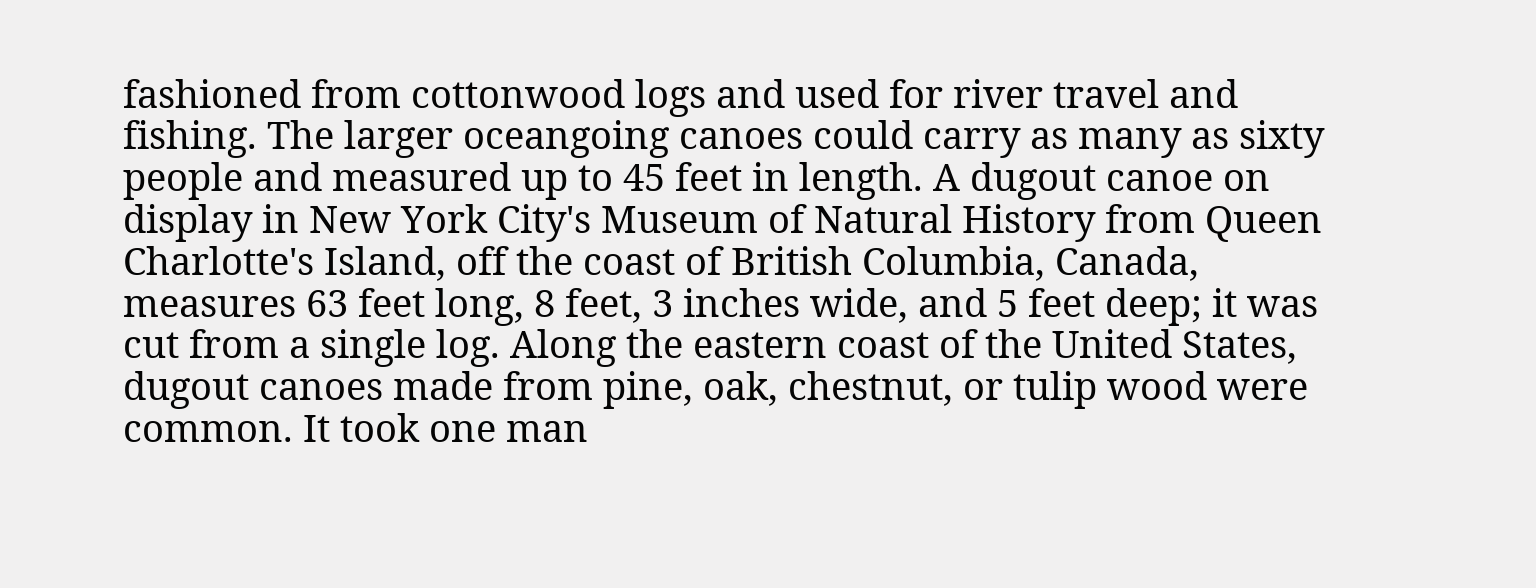fashioned from cottonwood logs and used for river travel and fishing. The larger oceangoing canoes could carry as many as sixty people and measured up to 45 feet in length. A dugout canoe on display in New York City's Museum of Natural History from Queen Charlotte's Island, off the coast of British Columbia, Canada, measures 63 feet long, 8 feet, 3 inches wide, and 5 feet deep; it was cut from a single log. Along the eastern coast of the United States, dugout canoes made from pine, oak, chestnut, or tulip wood were common. It took one man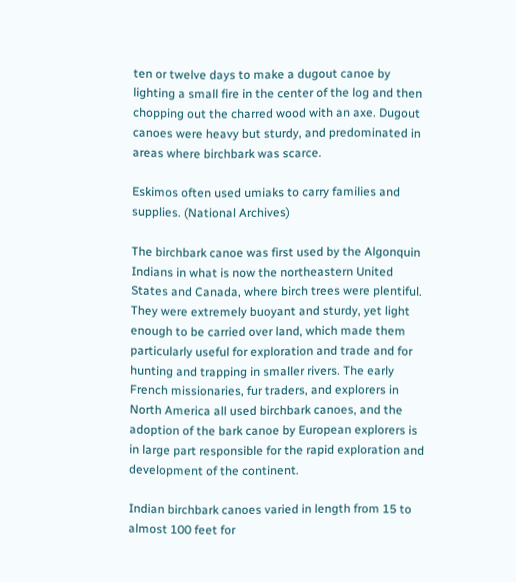ten or twelve days to make a dugout canoe by lighting a small fire in the center of the log and then chopping out the charred wood with an axe. Dugout canoes were heavy but sturdy, and predominated in areas where birchbark was scarce.

Eskimos often used umiaks to carry families and supplies. (National Archives)

The birchbark canoe was first used by the Algonquin Indians in what is now the northeastern United States and Canada, where birch trees were plentiful. They were extremely buoyant and sturdy, yet light enough to be carried over land, which made them particularly useful for exploration and trade and for hunting and trapping in smaller rivers. The early French missionaries, fur traders, and explorers in North America all used birchbark canoes, and the adoption of the bark canoe by European explorers is in large part responsible for the rapid exploration and development of the continent.

Indian birchbark canoes varied in length from 15 to almost 100 feet for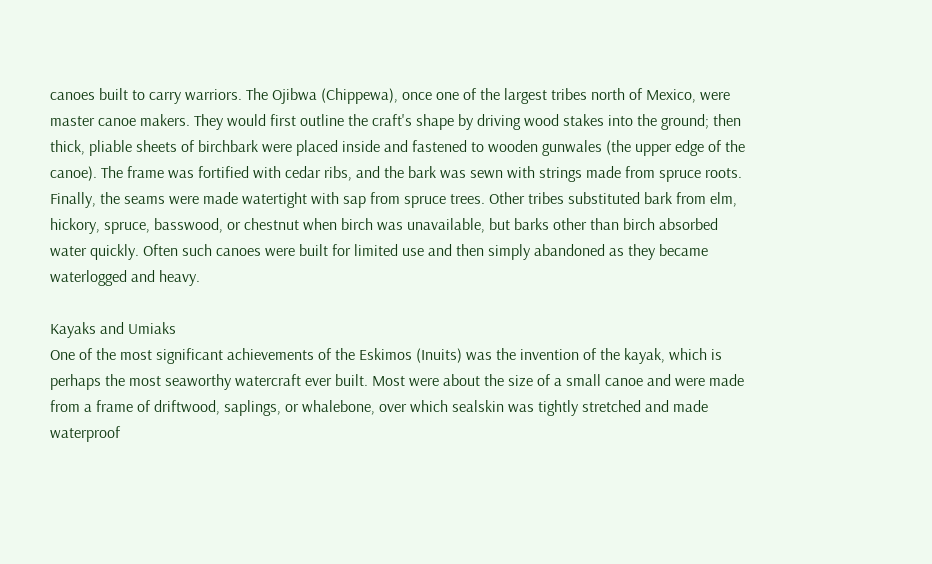canoes built to carry warriors. The Ojibwa (Chippewa), once one of the largest tribes north of Mexico, were master canoe makers. They would first outline the craft's shape by driving wood stakes into the ground; then thick, pliable sheets of birchbark were placed inside and fastened to wooden gunwales (the upper edge of the canoe). The frame was fortified with cedar ribs, and the bark was sewn with strings made from spruce roots. Finally, the seams were made watertight with sap from spruce trees. Other tribes substituted bark from elm, hickory, spruce, basswood, or chestnut when birch was unavailable, but barks other than birch absorbed water quickly. Often such canoes were built for limited use and then simply abandoned as they became waterlogged and heavy.

Kayaks and Umiaks
One of the most significant achievements of the Eskimos (Inuits) was the invention of the kayak, which is perhaps the most seaworthy watercraft ever built. Most were about the size of a small canoe and were made from a frame of driftwood, saplings, or whalebone, over which sealskin was tightly stretched and made waterproof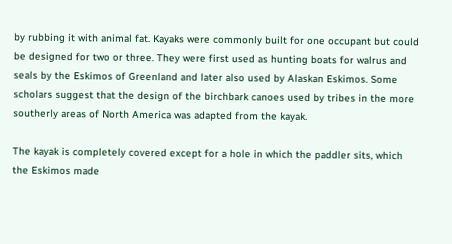by rubbing it with animal fat. Kayaks were commonly built for one occupant but could be designed for two or three. They were first used as hunting boats for walrus and seals by the Eskimos of Greenland and later also used by Alaskan Eskimos. Some scholars suggest that the design of the birchbark canoes used by tribes in the more southerly areas of North America was adapted from the kayak.

The kayak is completely covered except for a hole in which the paddler sits, which the Eskimos made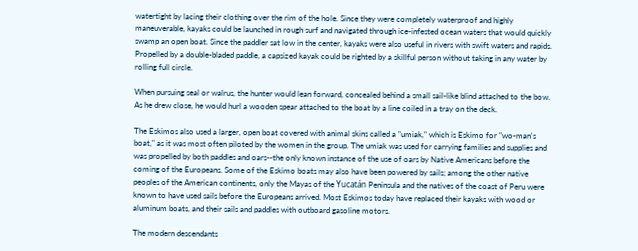watertight by lacing their clothing over the rim of the hole. Since they were completely waterproof and highly maneuverable, kayaks could be launched in rough surf and navigated through ice-infested ocean waters that would quickly swamp an open boat. Since the paddler sat low in the center, kayaks were also useful in rivers with swift waters and rapids. Propelled by a double-bladed paddle, a capsized kayak could be righted by a skillful person without taking in any water by rolling full circle.

When pursuing seal or walrus, the hunter would lean forward, concealed behind a small sail-like blind attached to the bow. As he drew close, he would hurl a wooden spear attached to the boat by a line coiled in a tray on the deck.

The Eskimos also used a larger, open boat covered with animal skins called a "umiak," which is Eskimo for "wo-man's boat," as it was most often piloted by the women in the group. The umiak was used for carrying families and supplies and was propelled by both paddles and oars--the only known instance of the use of oars by Native Americans before the coming of the Europeans. Some of the Eskimo boats may also have been powered by sails; among the other native peoples of the American continents, only the Mayas of the Yucatán Peninsula and the natives of the coast of Peru were known to have used sails before the Europeans arrived. Most Eskimos today have replaced their kayaks with wood or aluminum boats, and their sails and paddles with outboard gasoline motors.

The modern descendants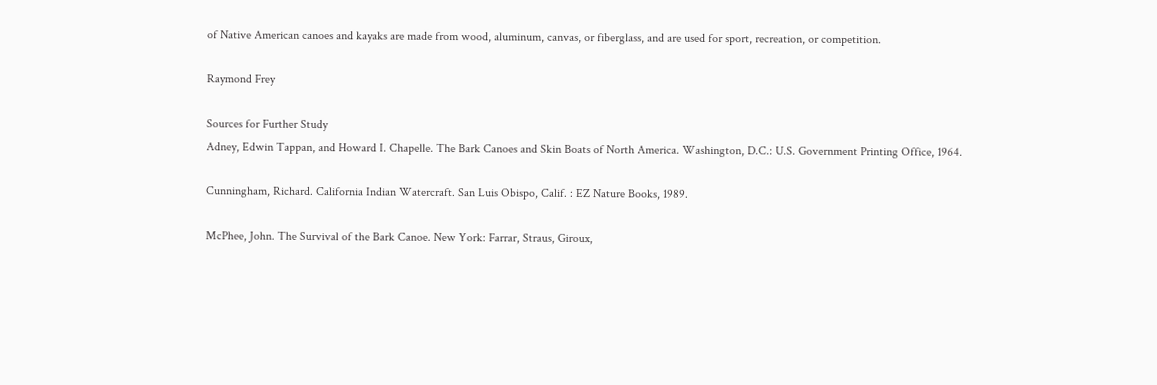of Native American canoes and kayaks are made from wood, aluminum, canvas, or fiberglass, and are used for sport, recreation, or competition.

Raymond Frey

Sources for Further Study
Adney, Edwin Tappan, and Howard I. Chapelle. The Bark Canoes and Skin Boats of North America. Washington, D.C.: U.S. Government Printing Office, 1964.

Cunningham, Richard. California Indian Watercraft. San Luis Obispo, Calif. : EZ Nature Books, 1989.

McPhee, John. The Survival of the Bark Canoe. New York: Farrar, Straus, Giroux,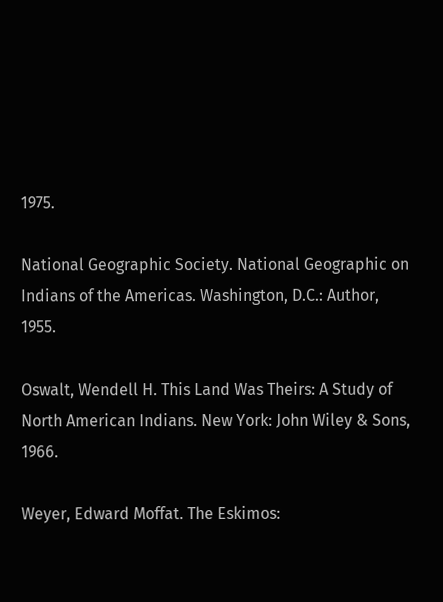1975.

National Geographic Society. National Geographic on Indians of the Americas. Washington, D.C.: Author, 1955.

Oswalt, Wendell H. This Land Was Theirs: A Study of North American Indians. New York: John Wiley & Sons, 1966.

Weyer, Edward Moffat. The Eskimos: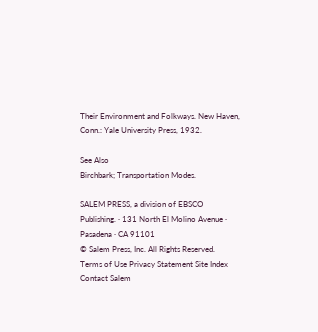Their Environment and Folkways. New Haven, Conn.: Yale University Press, 1932.

See Also
Birchbark; Transportation Modes.

SALEM PRESS, a division of EBSCO Publishing. · 131 North El Molino Avenue · Pasadena · CA 91101
© Salem Press, Inc. All Rights Reserved.
Terms of Use Privacy Statement Site Index Contact Salem